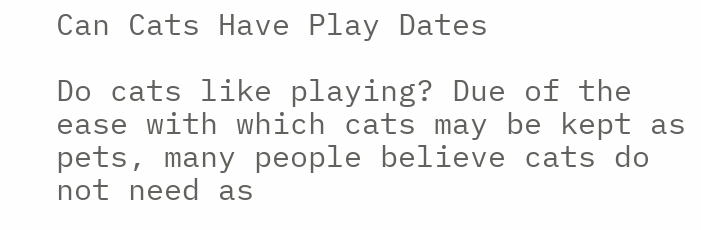Can Cats Have Play Dates

Do cats like playing? Due of the ease with which cats may be kept as pets, many people believe cats do not need as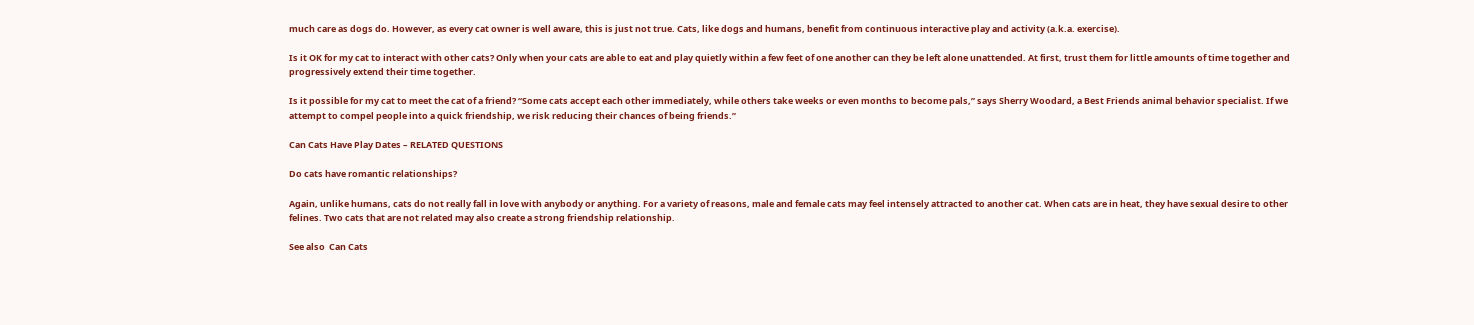much care as dogs do. However, as every cat owner is well aware, this is just not true. Cats, like dogs and humans, benefit from continuous interactive play and activity (a.k.a. exercise).

Is it OK for my cat to interact with other cats? Only when your cats are able to eat and play quietly within a few feet of one another can they be left alone unattended. At first, trust them for little amounts of time together and progressively extend their time together.

Is it possible for my cat to meet the cat of a friend? “Some cats accept each other immediately, while others take weeks or even months to become pals,” says Sherry Woodard, a Best Friends animal behavior specialist. If we attempt to compel people into a quick friendship, we risk reducing their chances of being friends.”

Can Cats Have Play Dates – RELATED QUESTIONS

Do cats have romantic relationships?

Again, unlike humans, cats do not really fall in love with anybody or anything. For a variety of reasons, male and female cats may feel intensely attracted to another cat. When cats are in heat, they have sexual desire to other felines. Two cats that are not related may also create a strong friendship relationship.

See also  Can Cats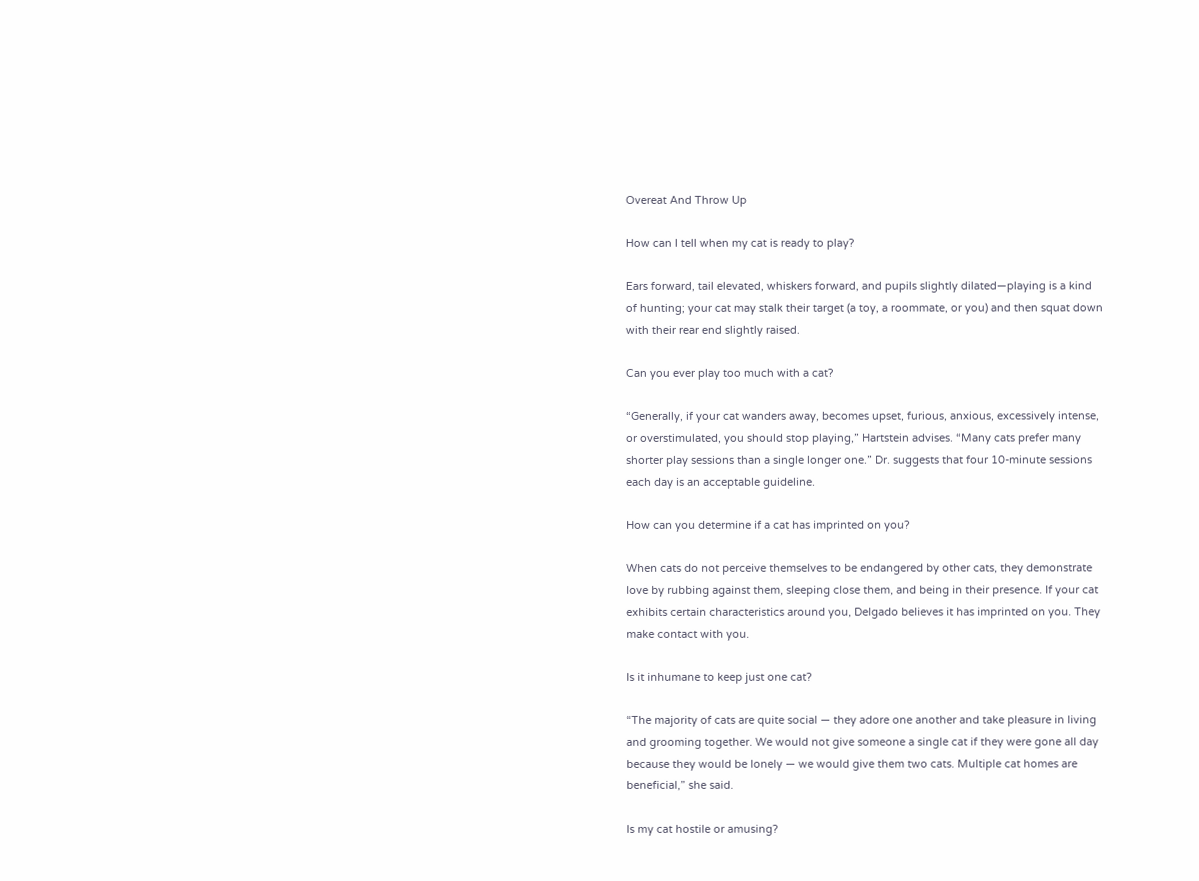Overeat And Throw Up

How can I tell when my cat is ready to play?

Ears forward, tail elevated, whiskers forward, and pupils slightly dilated—playing is a kind of hunting; your cat may stalk their target (a toy, a roommate, or you) and then squat down with their rear end slightly raised.

Can you ever play too much with a cat?

“Generally, if your cat wanders away, becomes upset, furious, anxious, excessively intense, or overstimulated, you should stop playing,” Hartstein advises. “Many cats prefer many shorter play sessions than a single longer one.” Dr. suggests that four 10-minute sessions each day is an acceptable guideline.

How can you determine if a cat has imprinted on you?

When cats do not perceive themselves to be endangered by other cats, they demonstrate love by rubbing against them, sleeping close them, and being in their presence. If your cat exhibits certain characteristics around you, Delgado believes it has imprinted on you. They make contact with you.

Is it inhumane to keep just one cat?

“The majority of cats are quite social — they adore one another and take pleasure in living and grooming together. We would not give someone a single cat if they were gone all day because they would be lonely — we would give them two cats. Multiple cat homes are beneficial,” she said.

Is my cat hostile or amusing?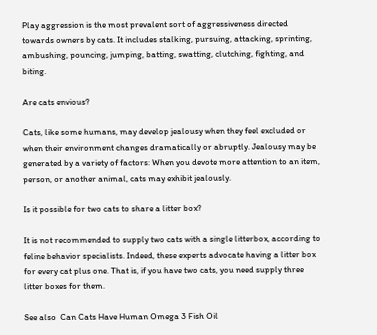Play aggression is the most prevalent sort of aggressiveness directed towards owners by cats. It includes stalking, pursuing, attacking, sprinting, ambushing, pouncing, jumping, batting, swatting, clutching, fighting, and biting.

Are cats envious?

Cats, like some humans, may develop jealousy when they feel excluded or when their environment changes dramatically or abruptly. Jealousy may be generated by a variety of factors: When you devote more attention to an item, person, or another animal, cats may exhibit jealously.

Is it possible for two cats to share a litter box?

It is not recommended to supply two cats with a single litterbox, according to feline behavior specialists. Indeed, these experts advocate having a litter box for every cat plus one. That is, if you have two cats, you need supply three litter boxes for them.

See also  Can Cats Have Human Omega 3 Fish Oil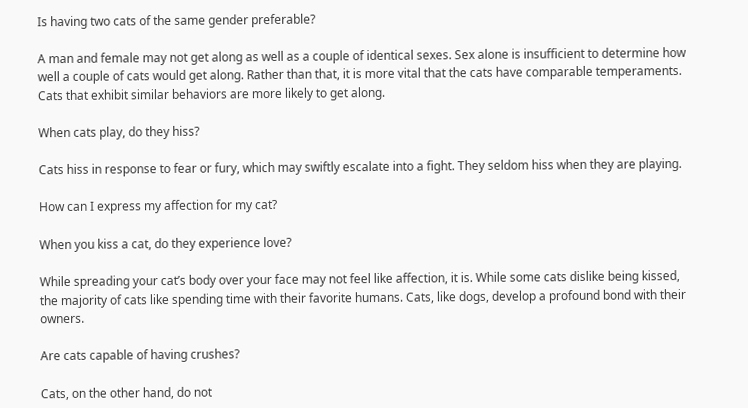Is having two cats of the same gender preferable?

A man and female may not get along as well as a couple of identical sexes. Sex alone is insufficient to determine how well a couple of cats would get along. Rather than that, it is more vital that the cats have comparable temperaments. Cats that exhibit similar behaviors are more likely to get along.

When cats play, do they hiss?

Cats hiss in response to fear or fury, which may swiftly escalate into a fight. They seldom hiss when they are playing.

How can I express my affection for my cat?

When you kiss a cat, do they experience love?

While spreading your cat’s body over your face may not feel like affection, it is. While some cats dislike being kissed, the majority of cats like spending time with their favorite humans. Cats, like dogs, develop a profound bond with their owners.

Are cats capable of having crushes?

Cats, on the other hand, do not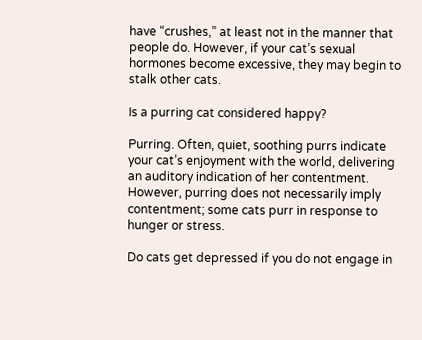have “crushes,” at least not in the manner that people do. However, if your cat’s sexual hormones become excessive, they may begin to stalk other cats.

Is a purring cat considered happy?

Purring. Often, quiet, soothing purrs indicate your cat’s enjoyment with the world, delivering an auditory indication of her contentment. However, purring does not necessarily imply contentment; some cats purr in response to hunger or stress.

Do cats get depressed if you do not engage in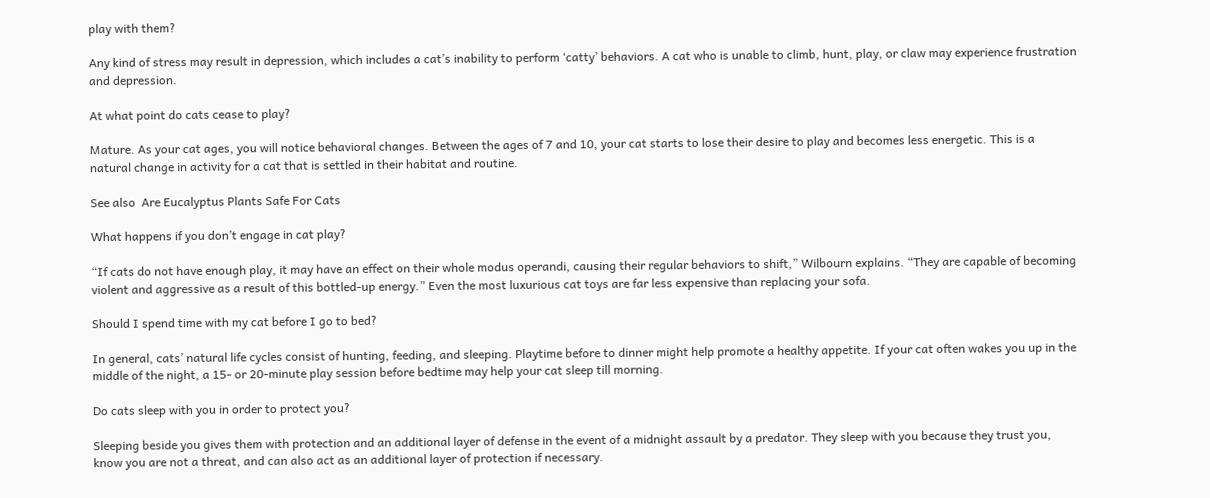play with them?

Any kind of stress may result in depression, which includes a cat’s inability to perform ‘catty’ behaviors. A cat who is unable to climb, hunt, play, or claw may experience frustration and depression.

At what point do cats cease to play?

Mature. As your cat ages, you will notice behavioral changes. Between the ages of 7 and 10, your cat starts to lose their desire to play and becomes less energetic. This is a natural change in activity for a cat that is settled in their habitat and routine.

See also  Are Eucalyptus Plants Safe For Cats

What happens if you don’t engage in cat play?

“If cats do not have enough play, it may have an effect on their whole modus operandi, causing their regular behaviors to shift,” Wilbourn explains. “They are capable of becoming violent and aggressive as a result of this bottled-up energy.” Even the most luxurious cat toys are far less expensive than replacing your sofa.

Should I spend time with my cat before I go to bed?

In general, cats’ natural life cycles consist of hunting, feeding, and sleeping. Playtime before to dinner might help promote a healthy appetite. If your cat often wakes you up in the middle of the night, a 15- or 20-minute play session before bedtime may help your cat sleep till morning.

Do cats sleep with you in order to protect you?

Sleeping beside you gives them with protection and an additional layer of defense in the event of a midnight assault by a predator. They sleep with you because they trust you, know you are not a threat, and can also act as an additional layer of protection if necessary.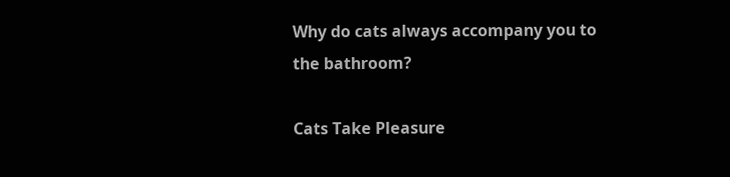Why do cats always accompany you to the bathroom?

Cats Take Pleasure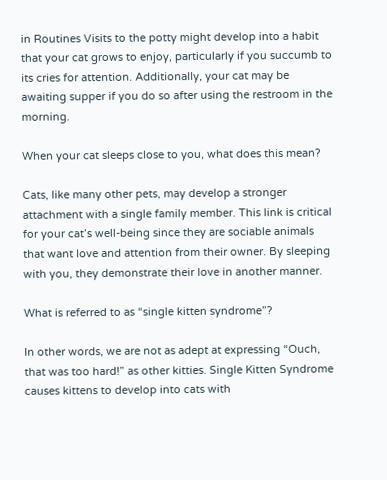in Routines Visits to the potty might develop into a habit that your cat grows to enjoy, particularly if you succumb to its cries for attention. Additionally, your cat may be awaiting supper if you do so after using the restroom in the morning.

When your cat sleeps close to you, what does this mean?

Cats, like many other pets, may develop a stronger attachment with a single family member. This link is critical for your cat’s well-being since they are sociable animals that want love and attention from their owner. By sleeping with you, they demonstrate their love in another manner.

What is referred to as “single kitten syndrome”?

In other words, we are not as adept at expressing “Ouch, that was too hard!” as other kitties. Single Kitten Syndrome causes kittens to develop into cats with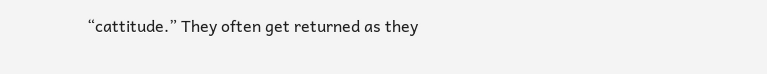“cattitude.” They often get returned as they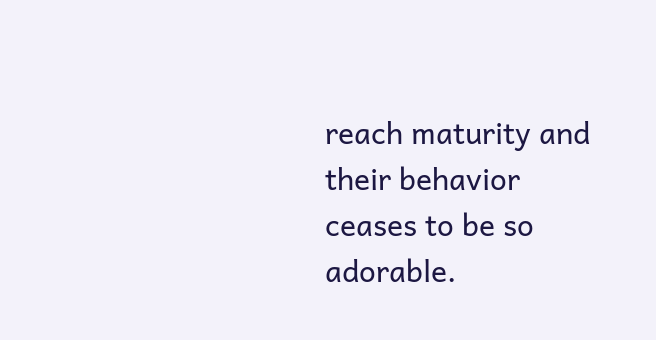reach maturity and their behavior ceases to be so adorable.